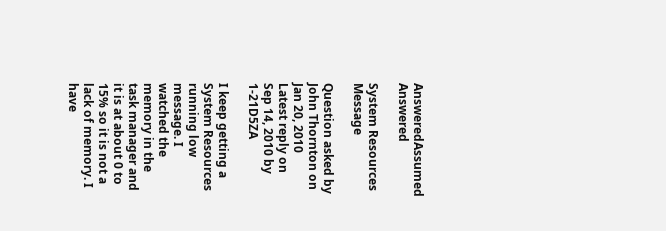AnsweredAssumed Answered

System Resources Message

Question asked by John Thornton on Jan 20, 2010
Latest reply on Sep 14, 2010 by 1-21D5ZA

I keep getting a System Resources running low message. I watched the memory in the task manager and it is at about 0 to 15% so it is not a lack of memory. I have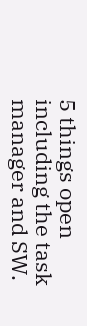5 things open including the task manager and SW.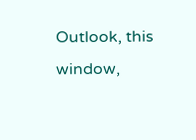Outlook, this window,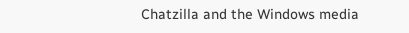Chatzilla and the Windows media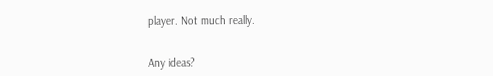player. Not much really.


Any ideas?